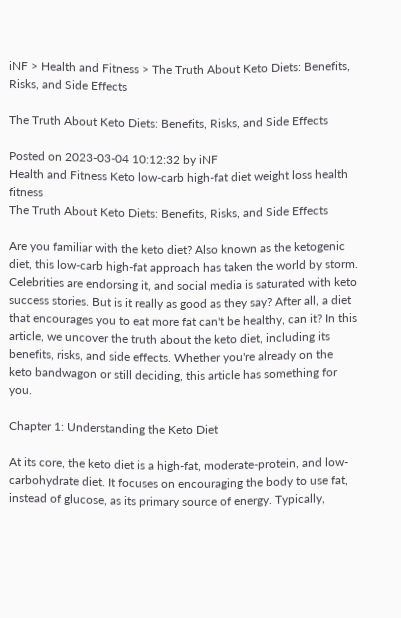iNF > Health and Fitness > The Truth About Keto Diets: Benefits, Risks, and Side Effects

The Truth About Keto Diets: Benefits, Risks, and Side Effects

Posted on 2023-03-04 10:12:32 by iNF
Health and Fitness Keto low-carb high-fat diet weight loss health fitness
The Truth About Keto Diets: Benefits, Risks, and Side Effects

Are you familiar with the keto diet? Also known as the ketogenic diet, this low-carb high-fat approach has taken the world by storm. Celebrities are endorsing it, and social media is saturated with keto success stories. But is it really as good as they say? After all, a diet that encourages you to eat more fat can't be healthy, can it? In this article, we uncover the truth about the keto diet, including its benefits, risks, and side effects. Whether you're already on the keto bandwagon or still deciding, this article has something for you.

Chapter 1: Understanding the Keto Diet

At its core, the keto diet is a high-fat, moderate-protein, and low-carbohydrate diet. It focuses on encouraging the body to use fat, instead of glucose, as its primary source of energy. Typically,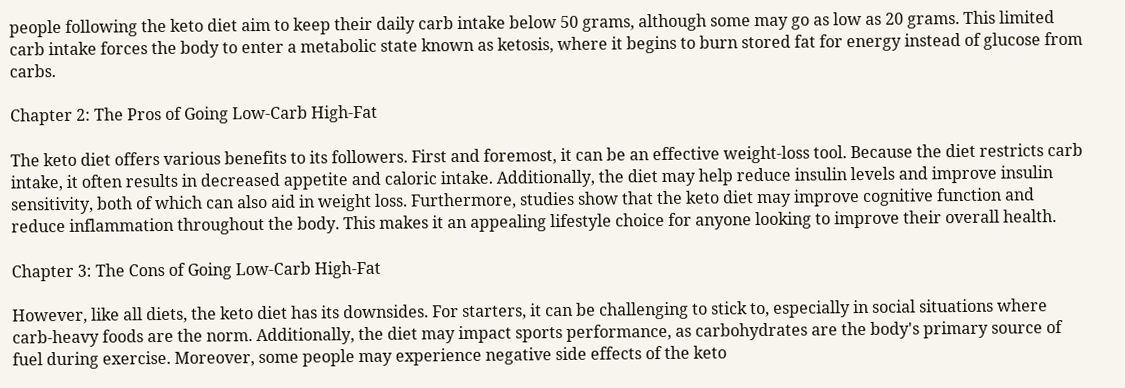people following the keto diet aim to keep their daily carb intake below 50 grams, although some may go as low as 20 grams. This limited carb intake forces the body to enter a metabolic state known as ketosis, where it begins to burn stored fat for energy instead of glucose from carbs.

Chapter 2: The Pros of Going Low-Carb High-Fat

The keto diet offers various benefits to its followers. First and foremost, it can be an effective weight-loss tool. Because the diet restricts carb intake, it often results in decreased appetite and caloric intake. Additionally, the diet may help reduce insulin levels and improve insulin sensitivity, both of which can also aid in weight loss. Furthermore, studies show that the keto diet may improve cognitive function and reduce inflammation throughout the body. This makes it an appealing lifestyle choice for anyone looking to improve their overall health.

Chapter 3: The Cons of Going Low-Carb High-Fat

However, like all diets, the keto diet has its downsides. For starters, it can be challenging to stick to, especially in social situations where carb-heavy foods are the norm. Additionally, the diet may impact sports performance, as carbohydrates are the body's primary source of fuel during exercise. Moreover, some people may experience negative side effects of the keto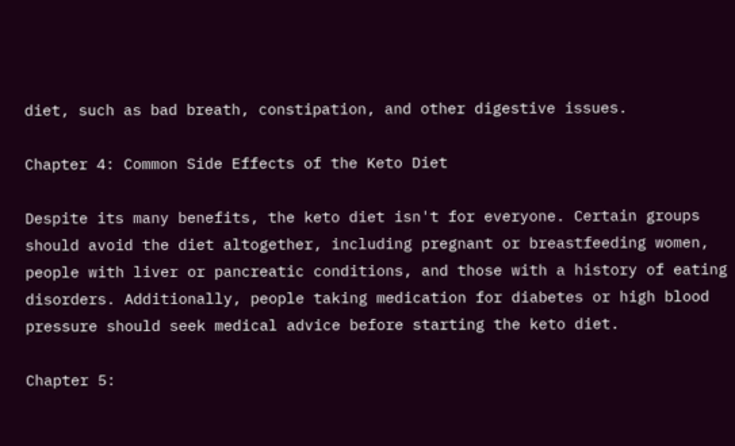diet, such as bad breath, constipation, and other digestive issues.

Chapter 4: Common Side Effects of the Keto Diet

Despite its many benefits, the keto diet isn't for everyone. Certain groups should avoid the diet altogether, including pregnant or breastfeeding women, people with liver or pancreatic conditions, and those with a history of eating disorders. Additionally, people taking medication for diabetes or high blood pressure should seek medical advice before starting the keto diet.

Chapter 5: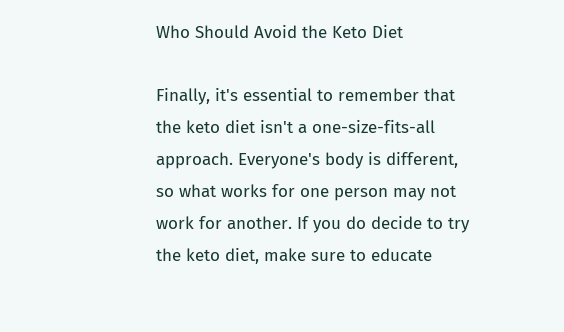Who Should Avoid the Keto Diet

Finally, it's essential to remember that the keto diet isn't a one-size-fits-all approach. Everyone's body is different, so what works for one person may not work for another. If you do decide to try the keto diet, make sure to educate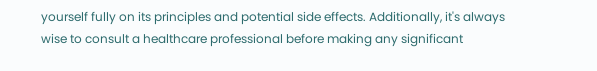yourself fully on its principles and potential side effects. Additionally, it's always wise to consult a healthcare professional before making any significant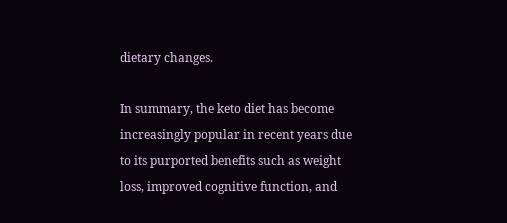dietary changes.

In summary, the keto diet has become increasingly popular in recent years due to its purported benefits such as weight loss, improved cognitive function, and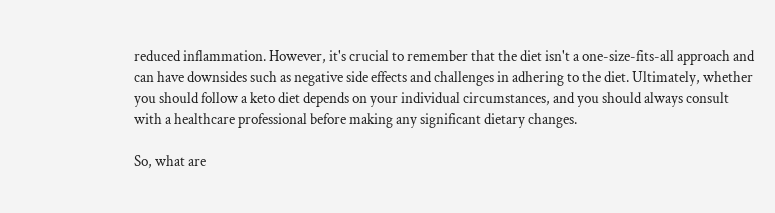reduced inflammation. However, it's crucial to remember that the diet isn't a one-size-fits-all approach and can have downsides such as negative side effects and challenges in adhering to the diet. Ultimately, whether you should follow a keto diet depends on your individual circumstances, and you should always consult with a healthcare professional before making any significant dietary changes.

So, what are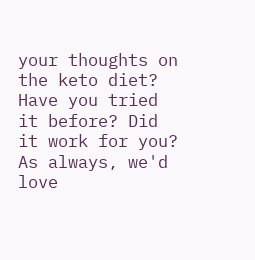your thoughts on the keto diet? Have you tried it before? Did it work for you? As always, we'd love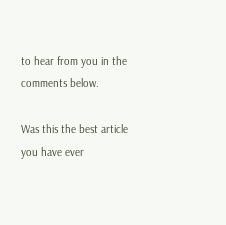to hear from you in the comments below.

Was this the best article you have ever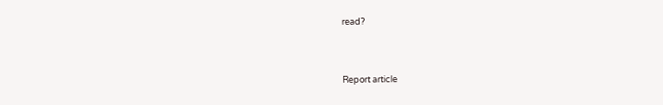read?



Report article